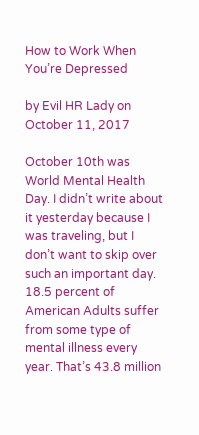How to Work When You’re Depressed

by Evil HR Lady on October 11, 2017

October 10th was World Mental Health Day. I didn’t write about it yesterday because I was traveling, but I don’t want to skip over such an important day. 18.5 percent of American Adults suffer from some type of mental illness every year. That’s 43.8 million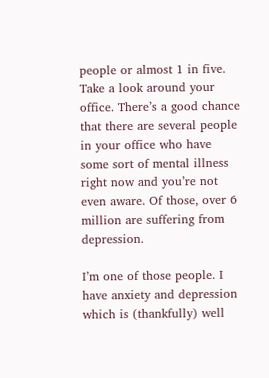people or almost 1 in five. Take a look around your office. There’s a good chance that there are several people in your office who have some sort of mental illness right now and you’re not even aware. Of those, over 6 million are suffering from depression.

I’m one of those people. I have anxiety and depression which is (thankfully) well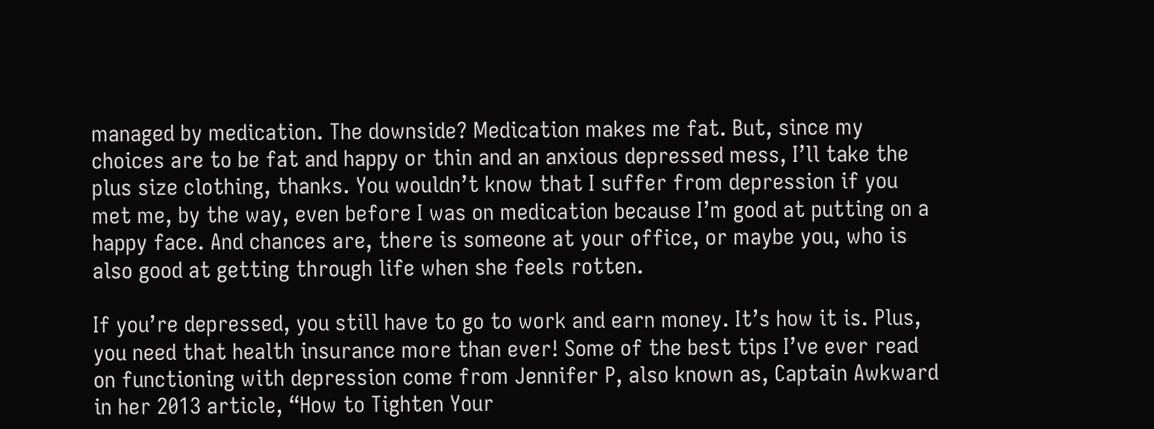managed by medication. The downside? Medication makes me fat. But, since my choices are to be fat and happy or thin and an anxious depressed mess, I’ll take the plus size clothing, thanks. You wouldn’t know that I suffer from depression if you met me, by the way, even before I was on medication because I’m good at putting on a happy face. And chances are, there is someone at your office, or maybe you, who is also good at getting through life when she feels rotten.

If you’re depressed, you still have to go to work and earn money. It’s how it is. Plus, you need that health insurance more than ever! Some of the best tips I’ve ever read on functioning with depression come from Jennifer P, also known as, Captain Awkward in her 2013 article, “How to Tighten Your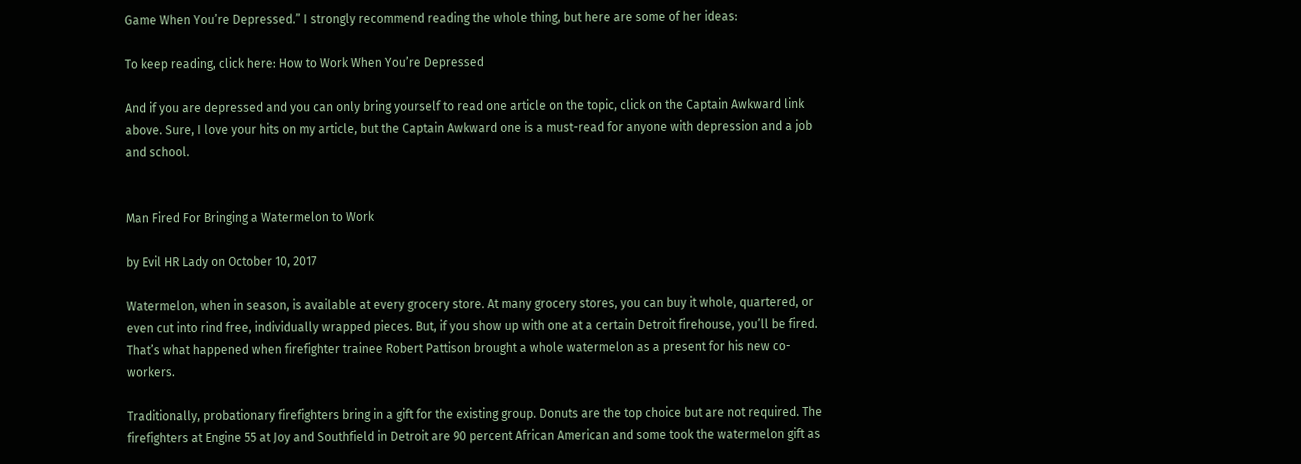Game When You’re Depressed.” I strongly recommend reading the whole thing, but here are some of her ideas:

To keep reading, click here: How to Work When You’re Depressed

And if you are depressed and you can only bring yourself to read one article on the topic, click on the Captain Awkward link above. Sure, I love your hits on my article, but the Captain Awkward one is a must-read for anyone with depression and a job and school.


Man Fired For Bringing a Watermelon to Work

by Evil HR Lady on October 10, 2017

Watermelon, when in season, is available at every grocery store. At many grocery stores, you can buy it whole, quartered, or even cut into rind free, individually wrapped pieces. But, if you show up with one at a certain Detroit firehouse, you’ll be fired. That’s what happened when firefighter trainee Robert Pattison brought a whole watermelon as a present for his new co-workers.

Traditionally, probationary firefighters bring in a gift for the existing group. Donuts are the top choice but are not required. The firefighters at Engine 55 at Joy and Southfield in Detroit are 90 percent African American and some took the watermelon gift as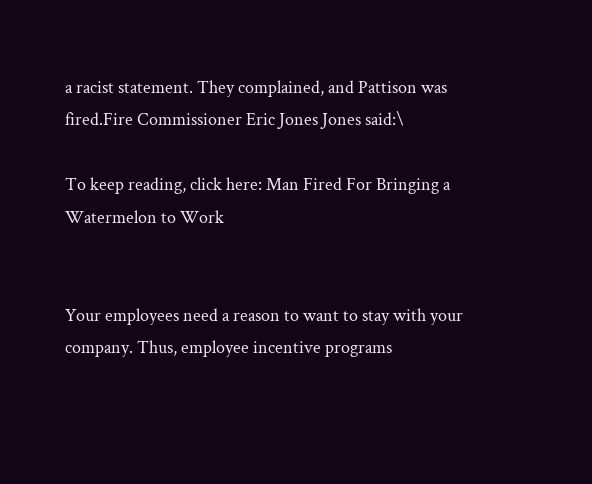a racist statement. They complained, and Pattison was fired.Fire Commissioner Eric Jones Jones said:\

To keep reading, click here: Man Fired For Bringing a Watermelon to Work


Your employees need a reason to want to stay with your company. Thus, employee incentive programs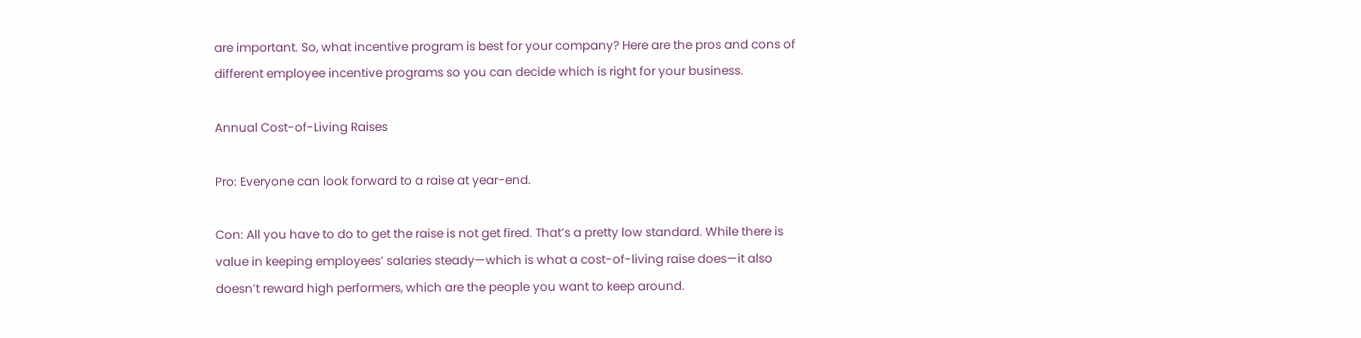are important. So, what incentive program is best for your company? Here are the pros and cons of different employee incentive programs so you can decide which is right for your business.

Annual Cost-of-Living Raises

Pro: Everyone can look forward to a raise at year-end.

Con: All you have to do to get the raise is not get fired. That’s a pretty low standard. While there is value in keeping employees’ salaries steady—which is what a cost-of-living raise does—it also doesn’t reward high performers, which are the people you want to keep around.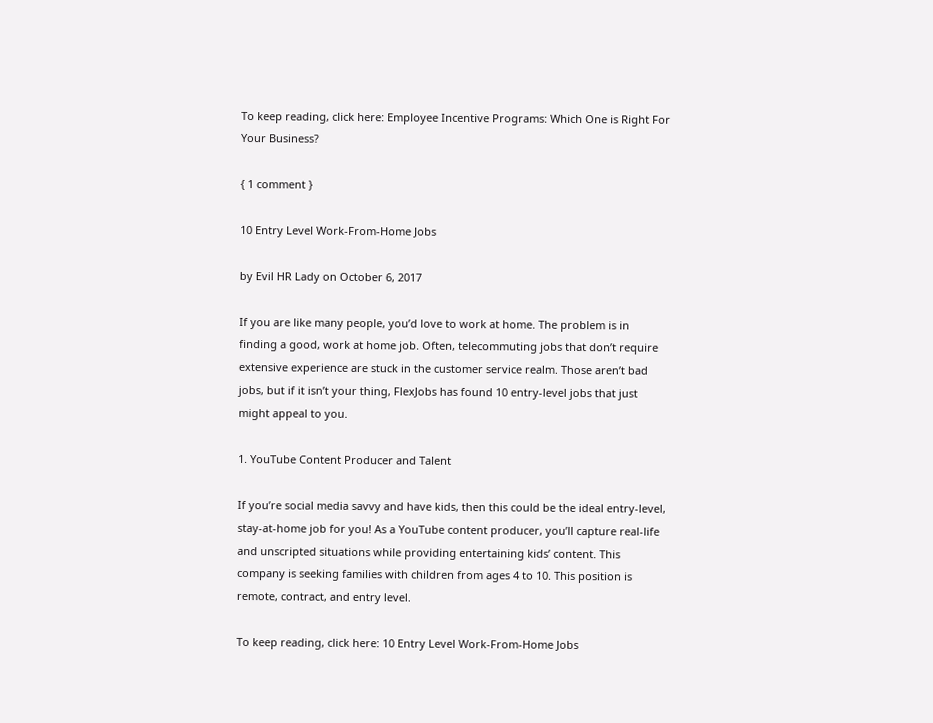To keep reading, click here: Employee Incentive Programs: Which One is Right For Your Business?

{ 1 comment }

10 Entry Level Work-From-Home Jobs

by Evil HR Lady on October 6, 2017

If you are like many people, you’d love to work at home. The problem is in finding a good, work at home job. Often, telecommuting jobs that don’t require extensive experience are stuck in the customer service realm. Those aren’t bad jobs, but if it isn’t your thing, FlexJobs has found 10 entry-level jobs that just might appeal to you.

1. YouTube Content Producer and Talent

If you’re social media savvy and have kids, then this could be the ideal entry-level, stay-at-home job for you! As a YouTube content producer, you’ll capture real-life and unscripted situations while providing entertaining kids’ content. This company is seeking families with children from ages 4 to 10. This position is remote, contract, and entry level.

To keep reading, click here: 10 Entry Level Work-From-Home Jobs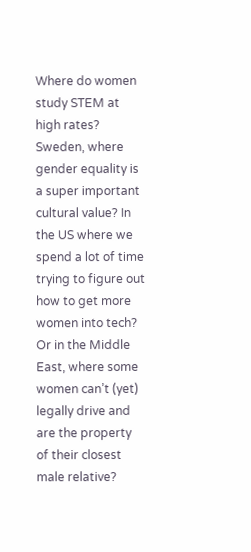Where do women study STEM at high rates? Sweden, where gender equality is a super important cultural value? In the US where we spend a lot of time trying to figure out how to get more women into tech? Or in the Middle East, where some women can’t (yet) legally drive and are the property of their closest male relative?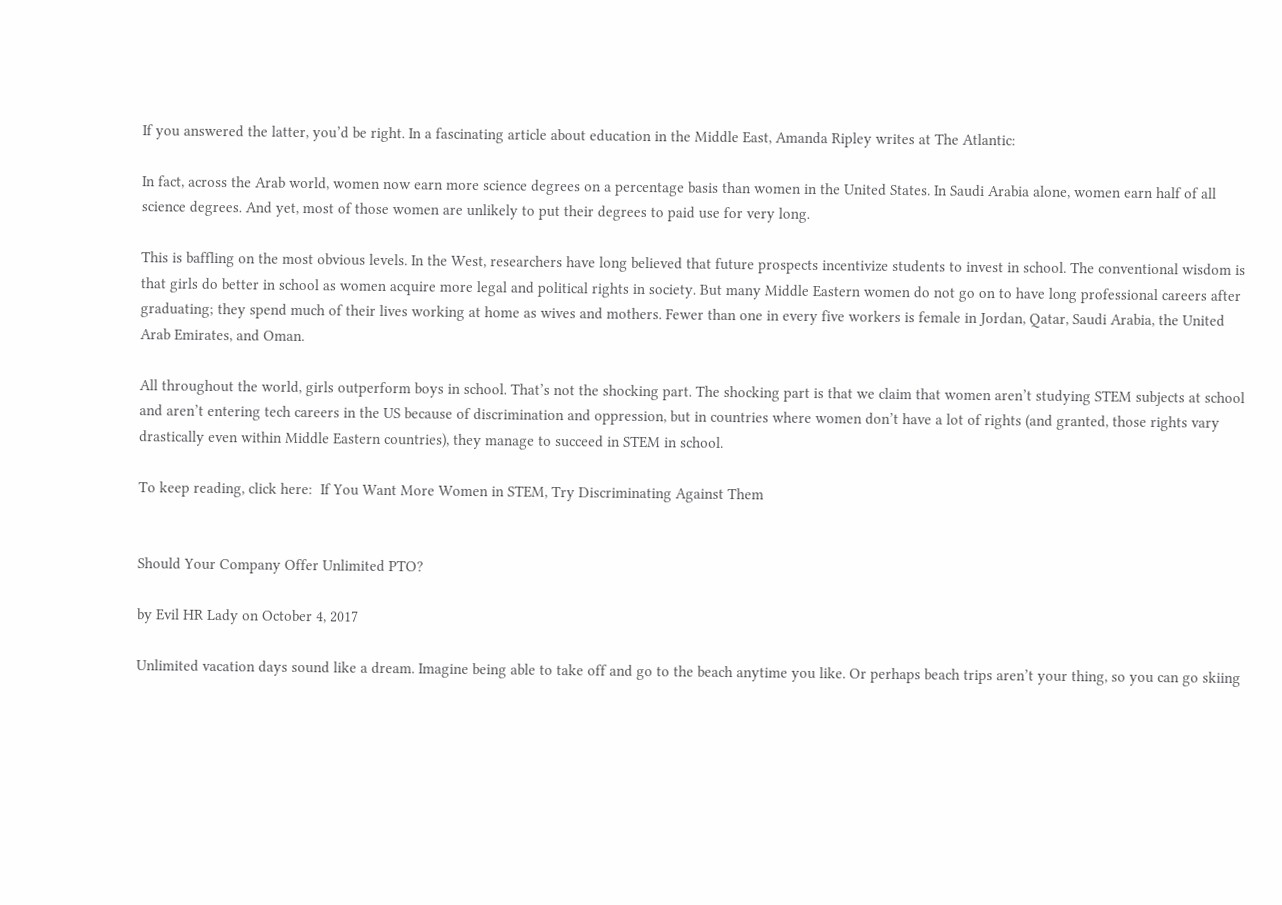If you answered the latter, you’d be right. In a fascinating article about education in the Middle East, Amanda Ripley writes at The Atlantic:

In fact, across the Arab world, women now earn more science degrees on a percentage basis than women in the United States. In Saudi Arabia alone, women earn half of all science degrees. And yet, most of those women are unlikely to put their degrees to paid use for very long.

This is baffling on the most obvious levels. In the West, researchers have long believed that future prospects incentivize students to invest in school. The conventional wisdom is that girls do better in school as women acquire more legal and political rights in society. But many Middle Eastern women do not go on to have long professional careers after graduating; they spend much of their lives working at home as wives and mothers. Fewer than one in every five workers is female in Jordan, Qatar, Saudi Arabia, the United Arab Emirates, and Oman.

All throughout the world, girls outperform boys in school. That’s not the shocking part. The shocking part is that we claim that women aren’t studying STEM subjects at school and aren’t entering tech careers in the US because of discrimination and oppression, but in countries where women don’t have a lot of rights (and granted, those rights vary drastically even within Middle Eastern countries), they manage to succeed in STEM in school.

To keep reading, click here:  If You Want More Women in STEM, Try Discriminating Against Them


Should Your Company Offer Unlimited PTO?

by Evil HR Lady on October 4, 2017

Unlimited vacation days sound like a dream. Imagine being able to take off and go to the beach anytime you like. Or perhaps beach trips aren’t your thing, so you can go skiing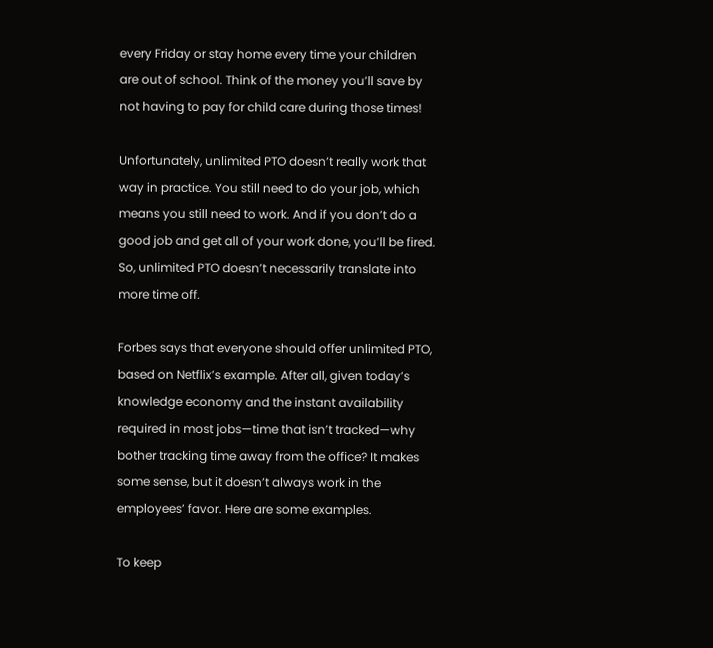every Friday or stay home every time your children are out of school. Think of the money you’ll save by not having to pay for child care during those times!

Unfortunately, unlimited PTO doesn’t really work that way in practice. You still need to do your job, which means you still need to work. And if you don’t do a good job and get all of your work done, you’ll be fired. So, unlimited PTO doesn’t necessarily translate into more time off.

Forbes says that everyone should offer unlimited PTO, based on Netflix’s example. After all, given today’s knowledge economy and the instant availability required in most jobs—time that isn’t tracked—why bother tracking time away from the office? It makes some sense, but it doesn’t always work in the employees’ favor. Here are some examples.

To keep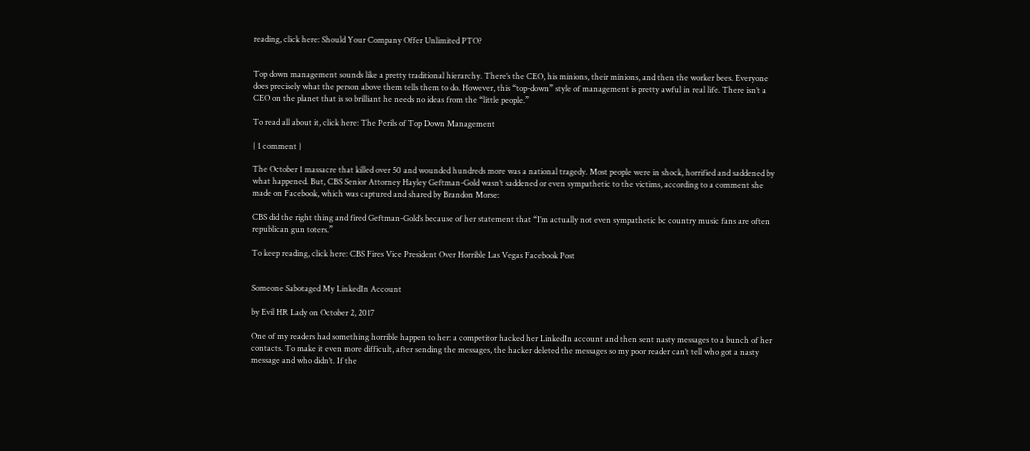reading, click here: Should Your Company Offer Unlimited PTO?


Top down management sounds like a pretty traditional hierarchy. There’s the CEO, his minions, their minions, and then the worker bees. Everyone does precisely what the person above them tells them to do. However, this “top-down” style of management is pretty awful in real life. There isn’t a CEO on the planet that is so brilliant he needs no ideas from the “little people.”

To read all about it, click here: The Perils of Top Down Management

{ 1 comment }

The October 1 massacre that killed over 50 and wounded hundreds more was a national tragedy. Most people were in shock, horrified and saddened by what happened. But, CBS Senior Attorney Hayley Geftman-Gold wasn’t saddened or even sympathetic to the victims, according to a comment she made on Facebook, which was captured and shared by Brandon Morse:

CBS did the right thing and fired Geftman-Gold’s because of her statement that “I’m actually not even sympathetic bc country music fans are often republican gun toters.”

To keep reading, click here: CBS Fires Vice President Over Horrible Las Vegas Facebook Post


Someone Sabotaged My LinkedIn Account

by Evil HR Lady on October 2, 2017

One of my readers had something horrible happen to her: a competitor hacked her LinkedIn account and then sent nasty messages to a bunch of her contacts. To make it even more difficult, after sending the messages, the hacker deleted the messages so my poor reader can’t tell who got a nasty message and who didn’t. If the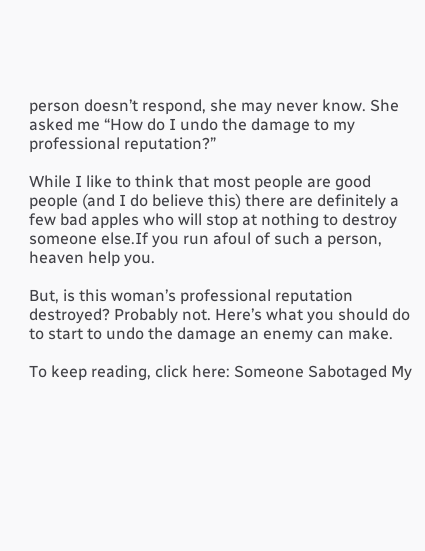person doesn’t respond, she may never know. She asked me “How do I undo the damage to my professional reputation?”

While I like to think that most people are good people (and I do believe this) there are definitely a few bad apples who will stop at nothing to destroy someone else.If you run afoul of such a person, heaven help you.

But, is this woman’s professional reputation destroyed? Probably not. Here’s what you should do to start to undo the damage an enemy can make.

To keep reading, click here: Someone Sabotaged My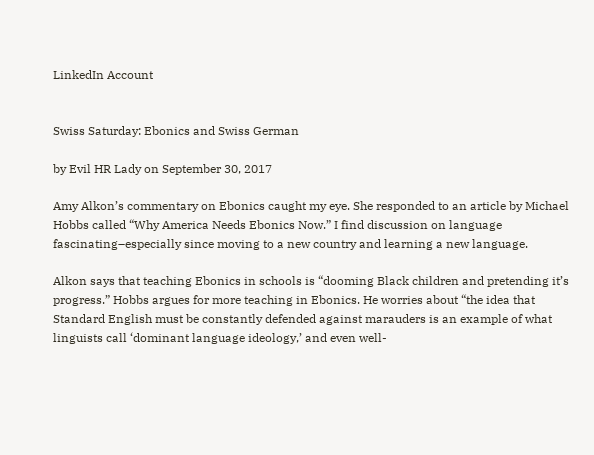LinkedIn Account


Swiss Saturday: Ebonics and Swiss German

by Evil HR Lady on September 30, 2017

Amy Alkon’s commentary on Ebonics caught my eye. She responded to an article by Michael Hobbs called “Why America Needs Ebonics Now.” I find discussion on language fascinating–especially since moving to a new country and learning a new language.

Alkon says that teaching Ebonics in schools is “dooming Black children and pretending it’s progress.” Hobbs argues for more teaching in Ebonics. He worries about “the idea that Standard English must be constantly defended against marauders is an example of what linguists call ‘dominant language ideology,’ and even well-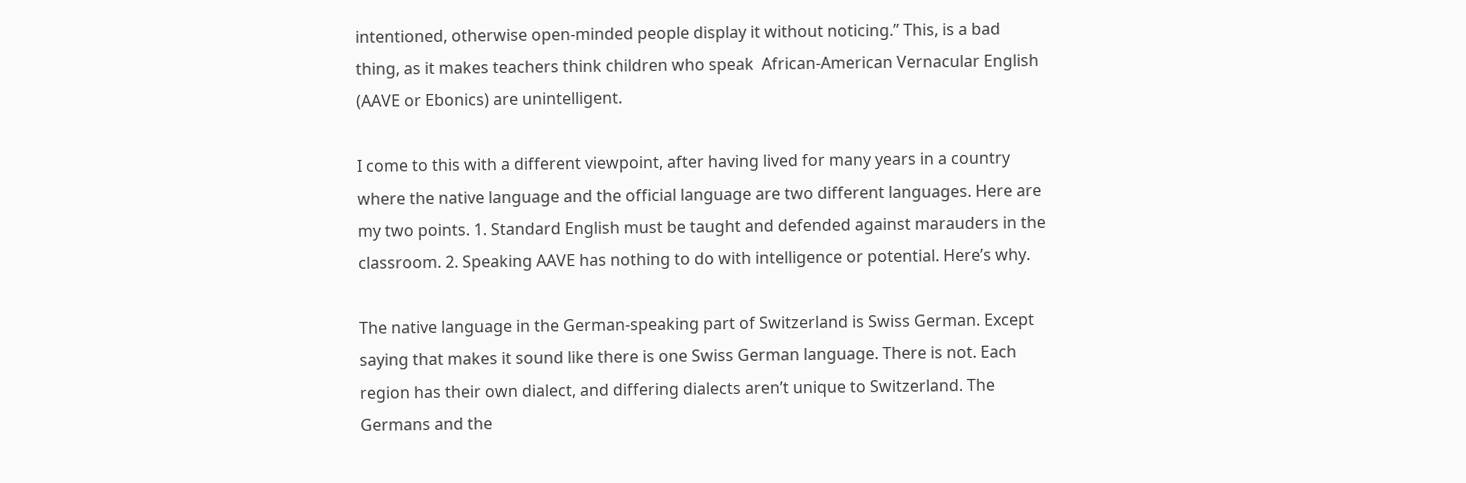intentioned, otherwise open-minded people display it without noticing.” This, is a bad thing, as it makes teachers think children who speak  African-American Vernacular English (AAVE or Ebonics) are unintelligent.

I come to this with a different viewpoint, after having lived for many years in a country where the native language and the official language are two different languages. Here are my two points. 1. Standard English must be taught and defended against marauders in the classroom. 2. Speaking AAVE has nothing to do with intelligence or potential. Here’s why.

The native language in the German-speaking part of Switzerland is Swiss German. Except saying that makes it sound like there is one Swiss German language. There is not. Each region has their own dialect, and differing dialects aren’t unique to Switzerland. The Germans and the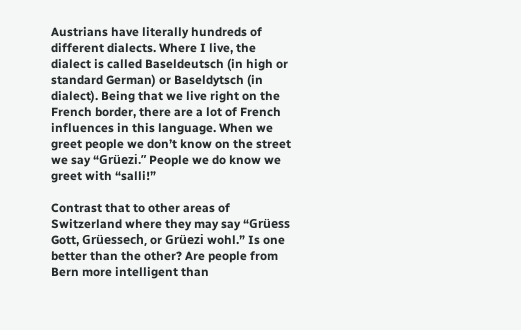Austrians have literally hundreds of different dialects. Where I live, the dialect is called Baseldeutsch (in high or standard German) or Baseldytsch (in dialect). Being that we live right on the French border, there are a lot of French influences in this language. When we greet people we don’t know on the street we say “Grüezi.” People we do know we greet with “salli!”

Contrast that to other areas of Switzerland where they may say “Grüess Gott, Grüessech, or Grüezi wohl.” Is one better than the other? Are people from Bern more intelligent than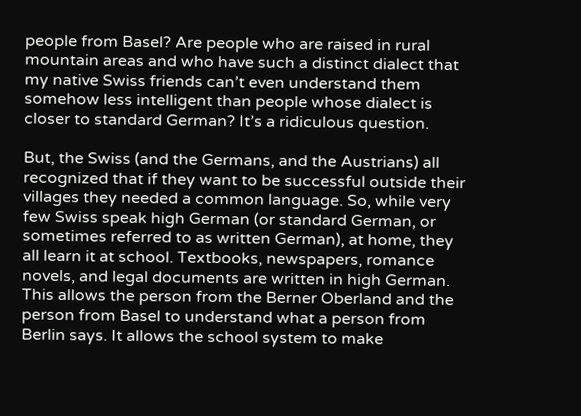people from Basel? Are people who are raised in rural mountain areas and who have such a distinct dialect that my native Swiss friends can’t even understand them somehow less intelligent than people whose dialect is closer to standard German? It’s a ridiculous question.

But, the Swiss (and the Germans, and the Austrians) all recognized that if they want to be successful outside their villages they needed a common language. So, while very few Swiss speak high German (or standard German, or sometimes referred to as written German), at home, they all learn it at school. Textbooks, newspapers, romance novels, and legal documents are written in high German. This allows the person from the Berner Oberland and the person from Basel to understand what a person from Berlin says. It allows the school system to make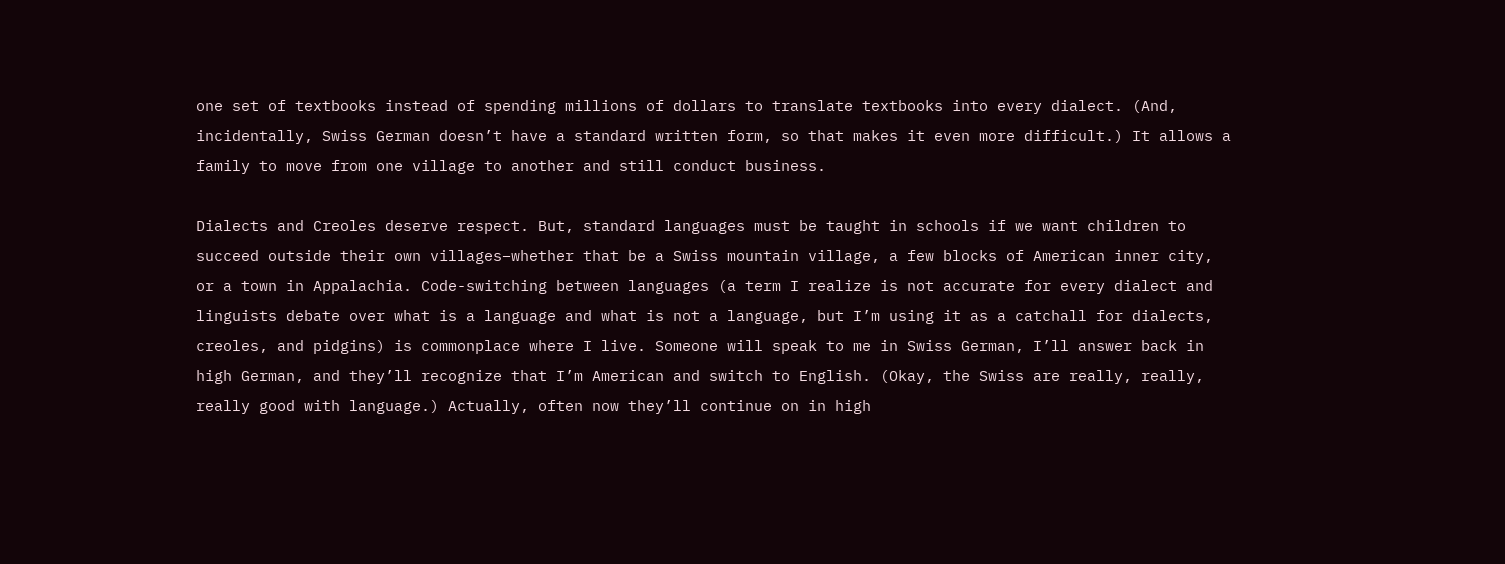one set of textbooks instead of spending millions of dollars to translate textbooks into every dialect. (And, incidentally, Swiss German doesn’t have a standard written form, so that makes it even more difficult.) It allows a family to move from one village to another and still conduct business.

Dialects and Creoles deserve respect. But, standard languages must be taught in schools if we want children to succeed outside their own villages–whether that be a Swiss mountain village, a few blocks of American inner city, or a town in Appalachia. Code-switching between languages (a term I realize is not accurate for every dialect and linguists debate over what is a language and what is not a language, but I’m using it as a catchall for dialects, creoles, and pidgins) is commonplace where I live. Someone will speak to me in Swiss German, I’ll answer back in high German, and they’ll recognize that I’m American and switch to English. (Okay, the Swiss are really, really, really good with language.) Actually, often now they’ll continue on in high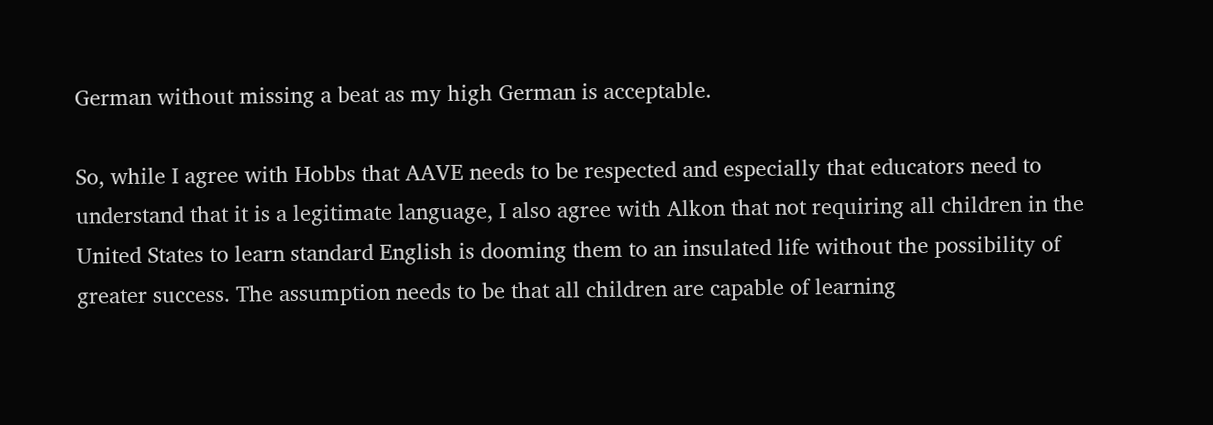German without missing a beat as my high German is acceptable.

So, while I agree with Hobbs that AAVE needs to be respected and especially that educators need to understand that it is a legitimate language, I also agree with Alkon that not requiring all children in the United States to learn standard English is dooming them to an insulated life without the possibility of greater success. The assumption needs to be that all children are capable of learning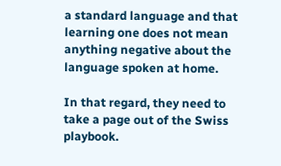a standard language and that learning one does not mean anything negative about the language spoken at home.

In that regard, they need to take a page out of the Swiss playbook.